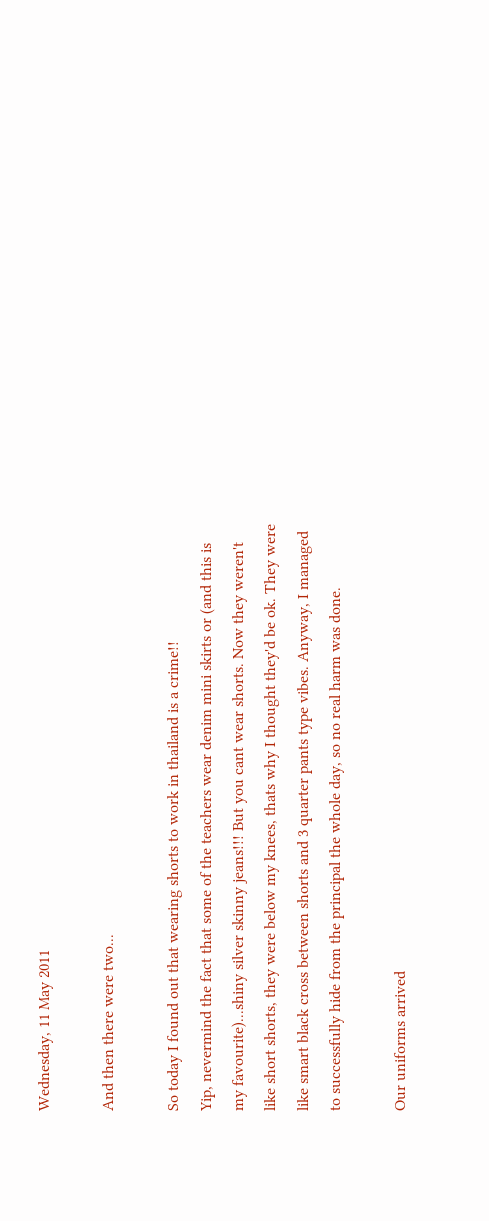Wednesday, 11 May 2011

And then there were two...

So today I found out that wearing shorts to work in thailand is a crime!!
Yip, nevermind the fact that some of the teachers wear denim mini skirts or (and this is my favourite)...shiny silver skinny jeans!!! But you cant wear shorts. Now they weren't like short shorts, they were below my knees, thats why I thought they'd be ok. They were like smart black cross between shorts and 3 quarter pants type vibes. Anyway, I managed to successfully hide from the principal the whole day, so no real harm was done.

Our uniforms arrived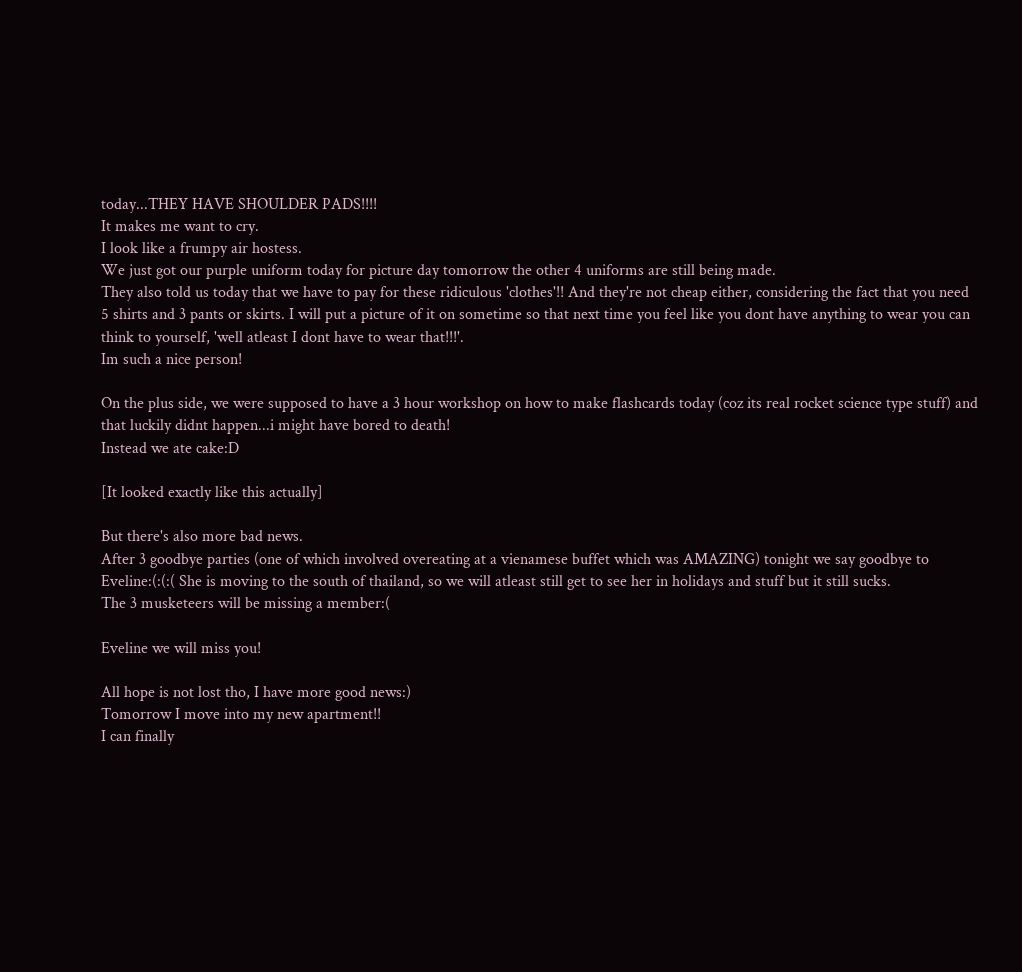today...THEY HAVE SHOULDER PADS!!!!
It makes me want to cry.
I look like a frumpy air hostess.
We just got our purple uniform today for picture day tomorrow the other 4 uniforms are still being made.
They also told us today that we have to pay for these ridiculous 'clothes'!! And they're not cheap either, considering the fact that you need 5 shirts and 3 pants or skirts. I will put a picture of it on sometime so that next time you feel like you dont have anything to wear you can think to yourself, 'well atleast I dont have to wear that!!!'.
Im such a nice person!

On the plus side, we were supposed to have a 3 hour workshop on how to make flashcards today (coz its real rocket science type stuff) and that luckily didnt happen...i might have bored to death!
Instead we ate cake:D

[It looked exactly like this actually]

But there's also more bad news.
After 3 goodbye parties (one of which involved overeating at a vienamese buffet which was AMAZING) tonight we say goodbye to Eveline:(:(:( She is moving to the south of thailand, so we will atleast still get to see her in holidays and stuff but it still sucks.
The 3 musketeers will be missing a member:(

Eveline we will miss you!

All hope is not lost tho, I have more good news:)
Tomorrow I move into my new apartment!!
I can finally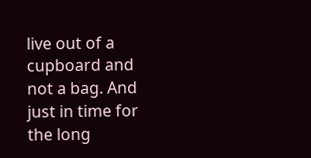live out of a cupboard and not a bag. And just in time for the long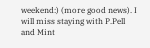weekend:) (more good news). I will miss staying with P.Pell and Mint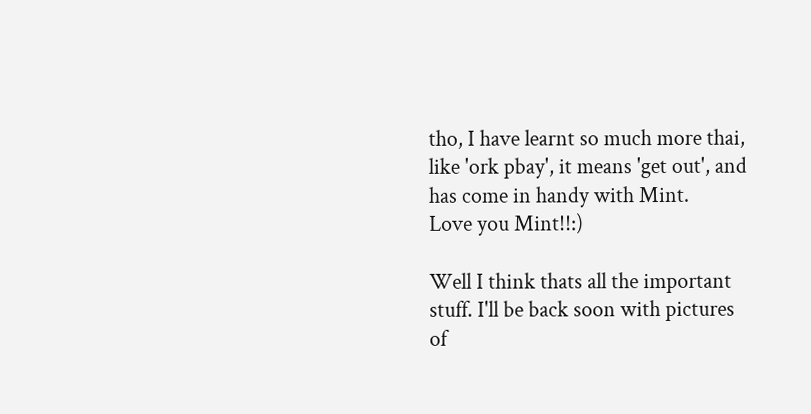tho, I have learnt so much more thai, like 'ork pbay', it means 'get out', and has come in handy with Mint.
Love you Mint!!:)

Well I think thats all the important stuff. I'll be back soon with pictures of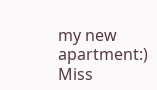my new apartment:)
Miss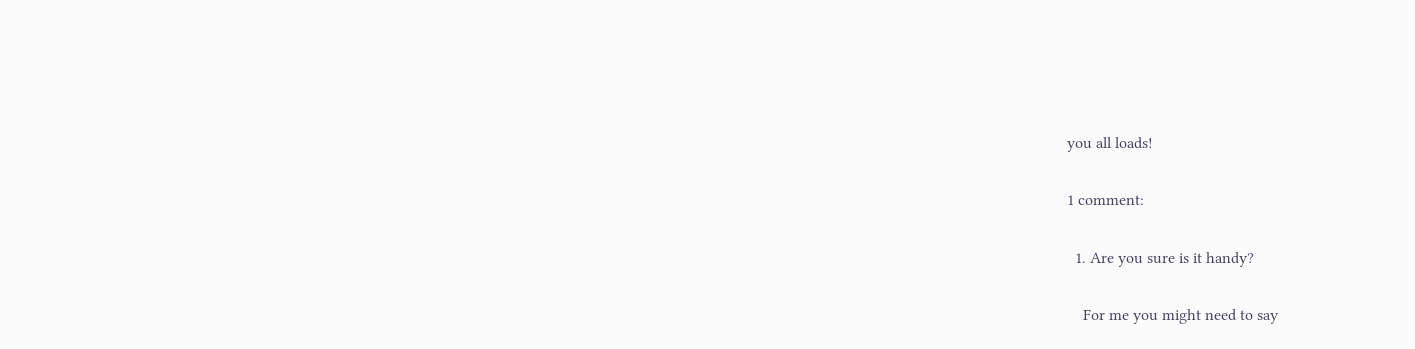you all loads!

1 comment:

  1. Are you sure is it handy?

    For me you might need to say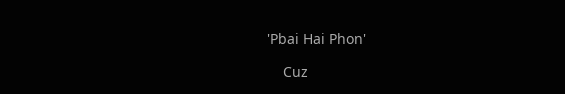'Pbai Hai Phon'

    Cuz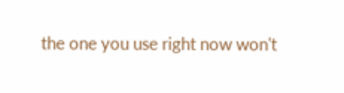the one you use right now won't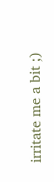irritate me a bit ;)